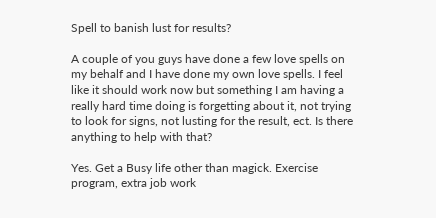Spell to banish lust for results?

A couple of you guys have done a few love spells on my behalf and I have done my own love spells. I feel like it should work now but something I am having a really hard time doing is forgetting about it, not trying to look for signs, not lusting for the result, ect. Is there anything to help with that?

Yes. Get a Busy life other than magick. Exercise program, extra job work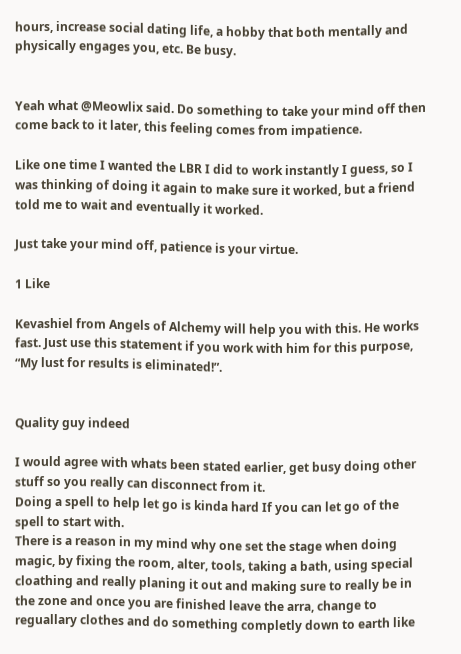hours, increase social dating life, a hobby that both mentally and physically engages you, etc. Be busy.


Yeah what @Meowlix said. Do something to take your mind off then come back to it later, this feeling comes from impatience.

Like one time I wanted the LBR I did to work instantly I guess, so I was thinking of doing it again to make sure it worked, but a friend told me to wait and eventually it worked.

Just take your mind off, patience is your virtue.

1 Like

Kevashiel from Angels of Alchemy will help you with this. He works fast. Just use this statement if you work with him for this purpose, “My lust for results is eliminated!”.


Quality guy indeed

I would agree with whats been stated earlier, get busy doing other stuff so you really can disconnect from it.
Doing a spell to help let go is kinda hard If you can let go of the spell to start with.
There is a reason in my mind why one set the stage when doing magic, by fixing the room, alter, tools, taking a bath, using special cloathing and really planing it out and making sure to really be in the zone and once you are finished leave the arra, change to reguallary clothes and do something completly down to earth like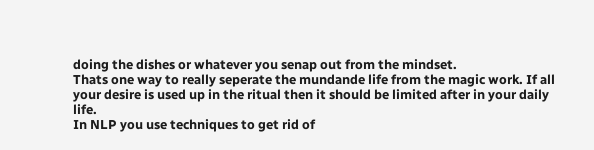doing the dishes or whatever you senap out from the mindset.
Thats one way to really seperate the mundande life from the magic work. If all your desire is used up in the ritual then it should be limited after in your daily life.
In NLP you use techniques to get rid of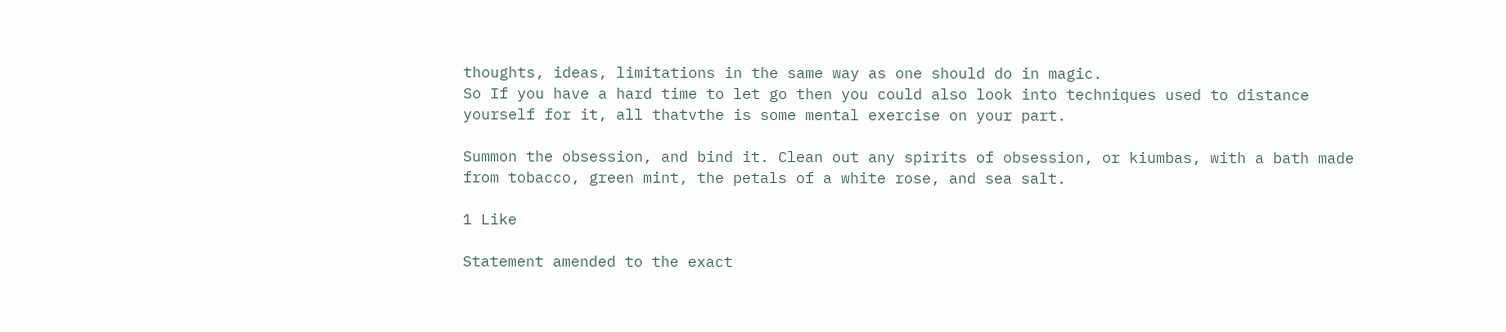thoughts, ideas, limitations in the same way as one should do in magic.
So If you have a hard time to let go then you could also look into techniques used to distance yourself for it, all thatvthe is some mental exercise on your part.

Summon the obsession, and bind it. Clean out any spirits of obsession, or kiumbas, with a bath made from tobacco, green mint, the petals of a white rose, and sea salt.

1 Like

Statement amended to the exact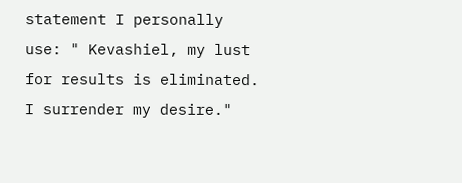statement I personally use: " Kevashiel, my lust for results is eliminated. I surrender my desire."